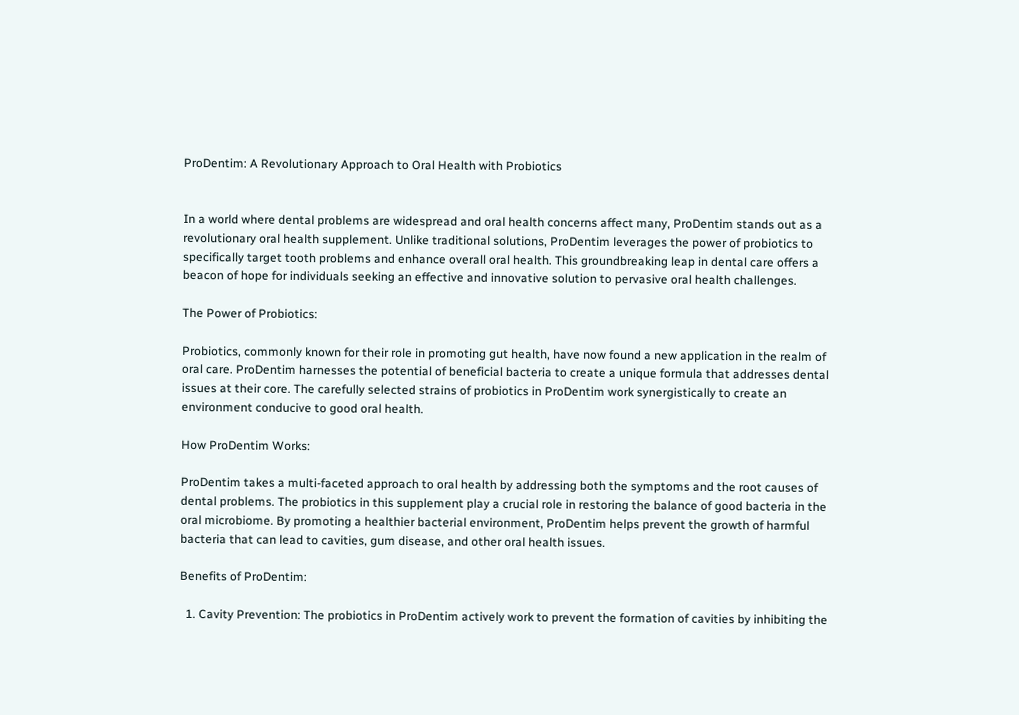ProDentim: A Revolutionary Approach to Oral Health with Probiotics


In a world where dental problems are widespread and oral health concerns affect many, ProDentim stands out as a revolutionary oral health supplement. Unlike traditional solutions, ProDentim leverages the power of probiotics to specifically target tooth problems and enhance overall oral health. This groundbreaking leap in dental care offers a beacon of hope for individuals seeking an effective and innovative solution to pervasive oral health challenges.

The Power of Probiotics:

Probiotics, commonly known for their role in promoting gut health, have now found a new application in the realm of oral care. ProDentim harnesses the potential of beneficial bacteria to create a unique formula that addresses dental issues at their core. The carefully selected strains of probiotics in ProDentim work synergistically to create an environment conducive to good oral health.

How ProDentim Works:

ProDentim takes a multi-faceted approach to oral health by addressing both the symptoms and the root causes of dental problems. The probiotics in this supplement play a crucial role in restoring the balance of good bacteria in the oral microbiome. By promoting a healthier bacterial environment, ProDentim helps prevent the growth of harmful bacteria that can lead to cavities, gum disease, and other oral health issues.

Benefits of ProDentim:

  1. Cavity Prevention: The probiotics in ProDentim actively work to prevent the formation of cavities by inhibiting the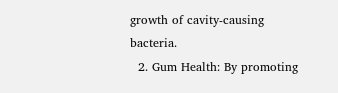growth of cavity-causing bacteria.
  2. Gum Health: By promoting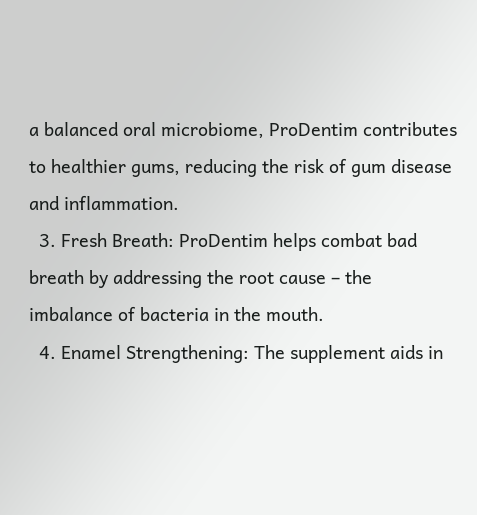a balanced oral microbiome, ProDentim contributes to healthier gums, reducing the risk of gum disease and inflammation.
  3. Fresh Breath: ProDentim helps combat bad breath by addressing the root cause – the imbalance of bacteria in the mouth.
  4. Enamel Strengthening: The supplement aids in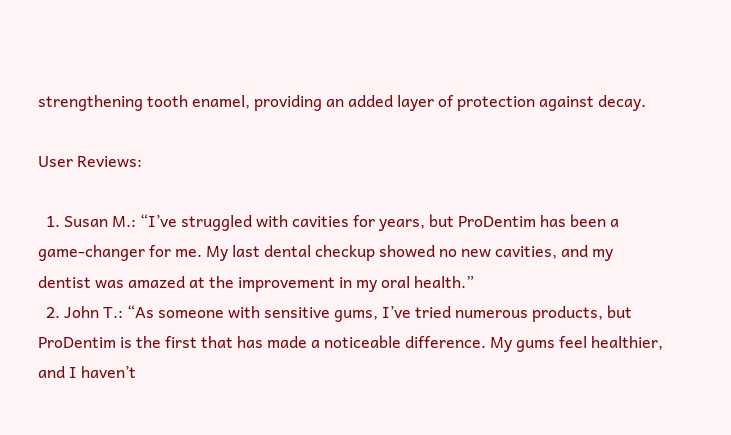strengthening tooth enamel, providing an added layer of protection against decay.

User Reviews:

  1. Susan M.: “I’ve struggled with cavities for years, but ProDentim has been a game-changer for me. My last dental checkup showed no new cavities, and my dentist was amazed at the improvement in my oral health.”
  2. John T.: “As someone with sensitive gums, I’ve tried numerous products, but ProDentim is the first that has made a noticeable difference. My gums feel healthier, and I haven’t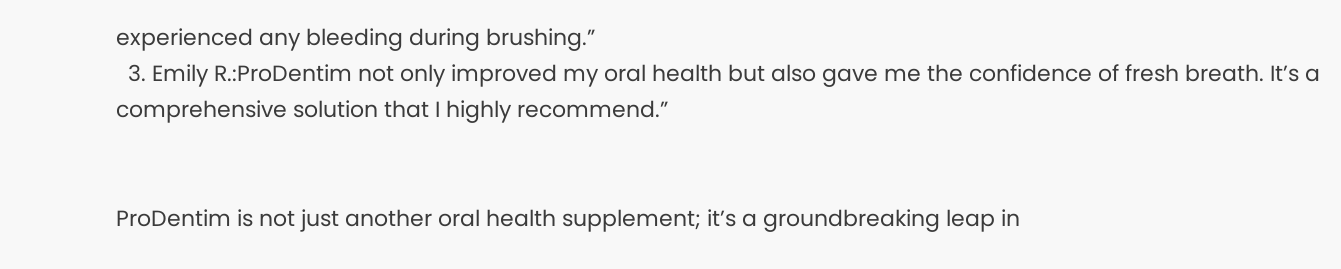experienced any bleeding during brushing.”
  3. Emily R.:ProDentim not only improved my oral health but also gave me the confidence of fresh breath. It’s a comprehensive solution that I highly recommend.”


ProDentim is not just another oral health supplement; it’s a groundbreaking leap in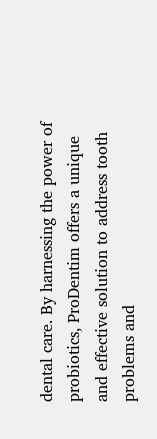dental care. By harnessing the power of probiotics, ProDentim offers a unique and effective solution to address tooth problems and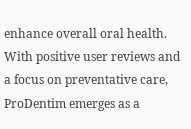enhance overall oral health. With positive user reviews and a focus on preventative care, ProDentim emerges as a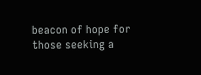beacon of hope for those seeking a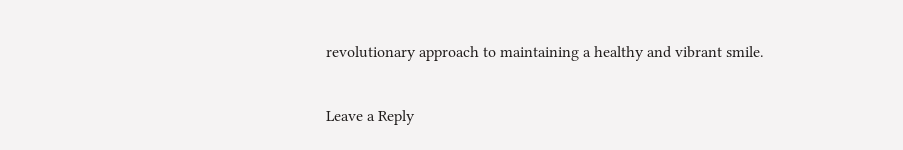revolutionary approach to maintaining a healthy and vibrant smile.

Leave a Reply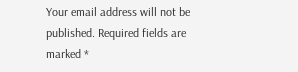Your email address will not be published. Required fields are marked *